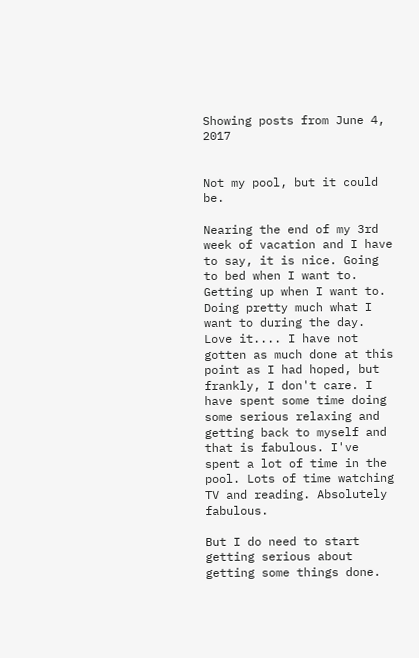Showing posts from June 4, 2017


Not my pool, but it could be.

Nearing the end of my 3rd week of vacation and I have to say, it is nice. Going to bed when I want to. Getting up when I want to. Doing pretty much what I want to during the day. Love it.... I have not gotten as much done at this point as I had hoped, but frankly, I don't care. I have spent some time doing some serious relaxing and getting back to myself and that is fabulous. I've spent a lot of time in the pool. Lots of time watching TV and reading. Absolutely fabulous.

But I do need to start getting serious about getting some things done.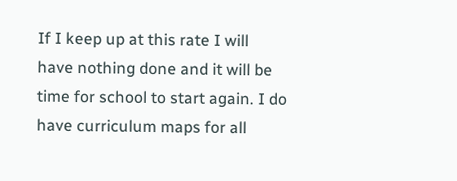If I keep up at this rate I will have nothing done and it will be time for school to start again. I do have curriculum maps for all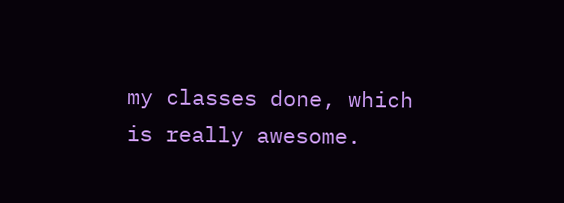my classes done, which is really awesome.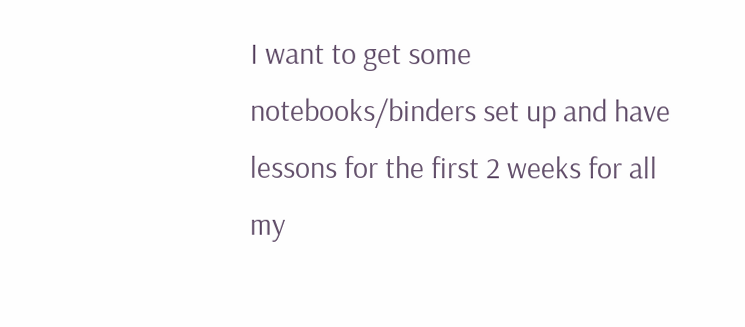I want to get some notebooks/binders set up and have lessons for the first 2 weeks for all my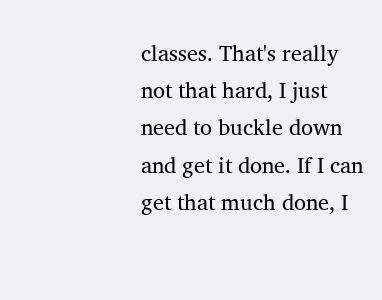classes. That's really not that hard, I just need to buckle down and get it done. If I can get that much done, I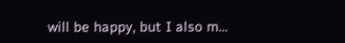will be happy, but I also m…